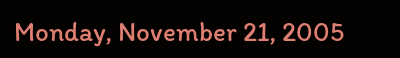Monday, November 21, 2005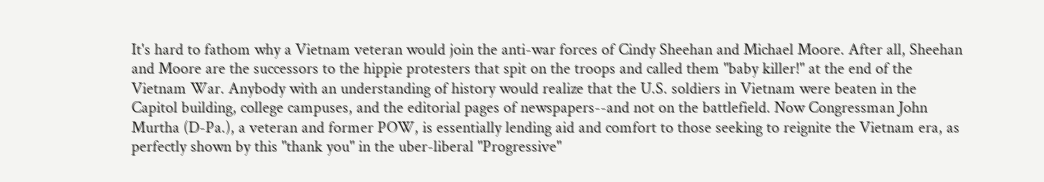It's hard to fathom why a Vietnam veteran would join the anti-war forces of Cindy Sheehan and Michael Moore. After all, Sheehan and Moore are the successors to the hippie protesters that spit on the troops and called them "baby killer!" at the end of the Vietnam War. Anybody with an understanding of history would realize that the U.S. soldiers in Vietnam were beaten in the Capitol building, college campuses, and the editorial pages of newspapers--and not on the battlefield. Now Congressman John Murtha (D-Pa.), a veteran and former POW, is essentially lending aid and comfort to those seeking to reignite the Vietnam era, as perfectly shown by this "thank you" in the uber-liberal "Progressive"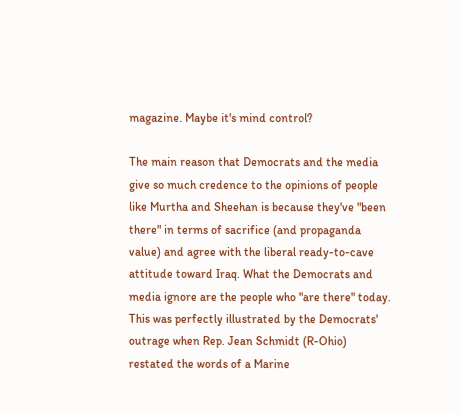magazine. Maybe it's mind control?

The main reason that Democrats and the media give so much credence to the opinions of people like Murtha and Sheehan is because they've "been there" in terms of sacrifice (and propaganda value) and agree with the liberal ready-to-cave attitude toward Iraq. What the Democrats and media ignore are the people who "are there" today. This was perfectly illustrated by the Democrats' outrage when Rep. Jean Schmidt (R-Ohio) restated the words of a Marine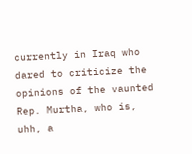currently in Iraq who dared to criticize the opinions of the vaunted Rep. Murtha, who is, uhh, a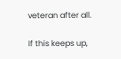veteran after all.

If this keeps up,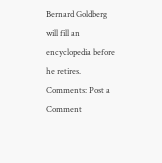Bernard Goldberg will fill an encyclopedia before he retires.
Comments: Post a Comment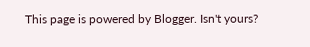This page is powered by Blogger. Isn't yours?